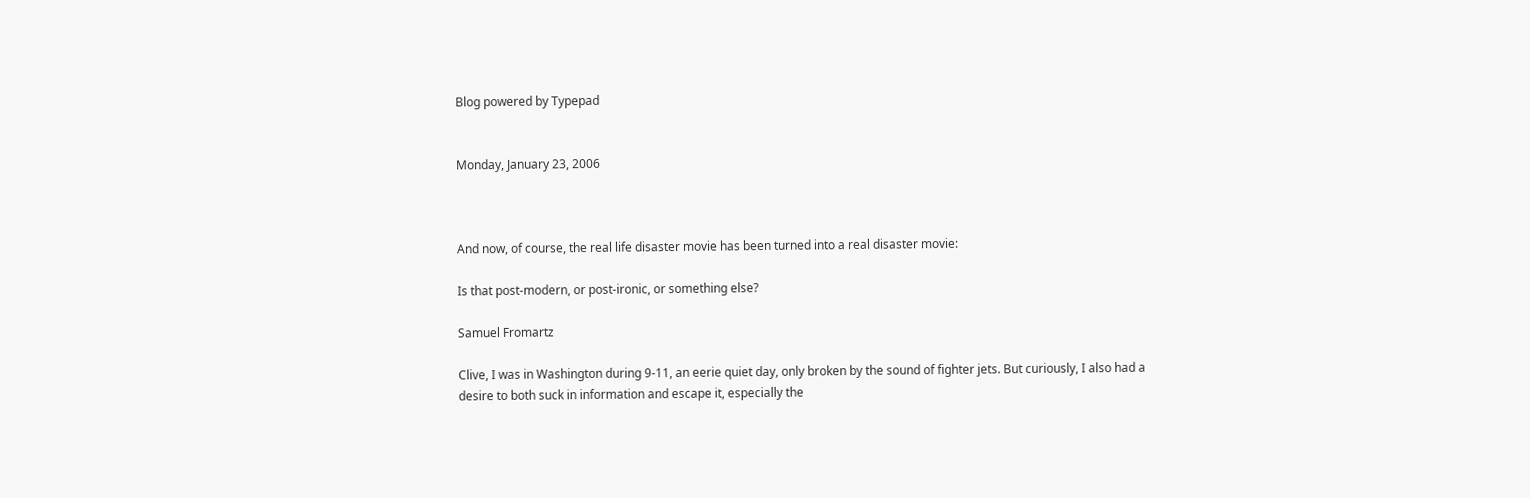Blog powered by Typepad


Monday, January 23, 2006



And now, of course, the real life disaster movie has been turned into a real disaster movie:

Is that post-modern, or post-ironic, or something else?

Samuel Fromartz

Clive, I was in Washington during 9-11, an eerie quiet day, only broken by the sound of fighter jets. But curiously, I also had a desire to both suck in information and escape it, especially the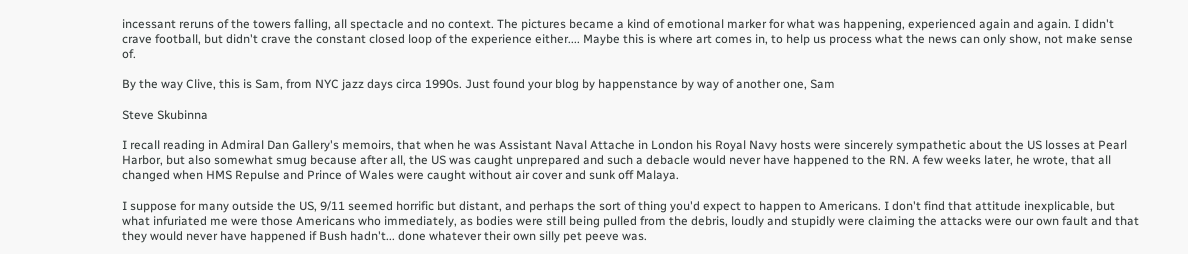incessant reruns of the towers falling, all spectacle and no context. The pictures became a kind of emotional marker for what was happening, experienced again and again. I didn't crave football, but didn't crave the constant closed loop of the experience either.... Maybe this is where art comes in, to help us process what the news can only show, not make sense of.

By the way Clive, this is Sam, from NYC jazz days circa 1990s. Just found your blog by happenstance by way of another one, Sam

Steve Skubinna

I recall reading in Admiral Dan Gallery's memoirs, that when he was Assistant Naval Attache in London his Royal Navy hosts were sincerely sympathetic about the US losses at Pearl Harbor, but also somewhat smug because after all, the US was caught unprepared and such a debacle would never have happened to the RN. A few weeks later, he wrote, that all changed when HMS Repulse and Prince of Wales were caught without air cover and sunk off Malaya.

I suppose for many outside the US, 9/11 seemed horrific but distant, and perhaps the sort of thing you'd expect to happen to Americans. I don't find that attitude inexplicable, but what infuriated me were those Americans who immediately, as bodies were still being pulled from the debris, loudly and stupidly were claiming the attacks were our own fault and that they would never have happened if Bush hadn't... done whatever their own silly pet peeve was.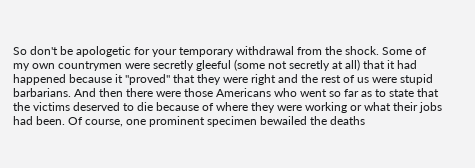So don't be apologetic for your temporary withdrawal from the shock. Some of my own countrymen were secretly gleeful (some not secretly at all) that it had happened because it "proved" that they were right and the rest of us were stupid barbarians. And then there were those Americans who went so far as to state that the victims deserved to die because of where they were working or what their jobs had been. Of course, one prominent specimen bewailed the deaths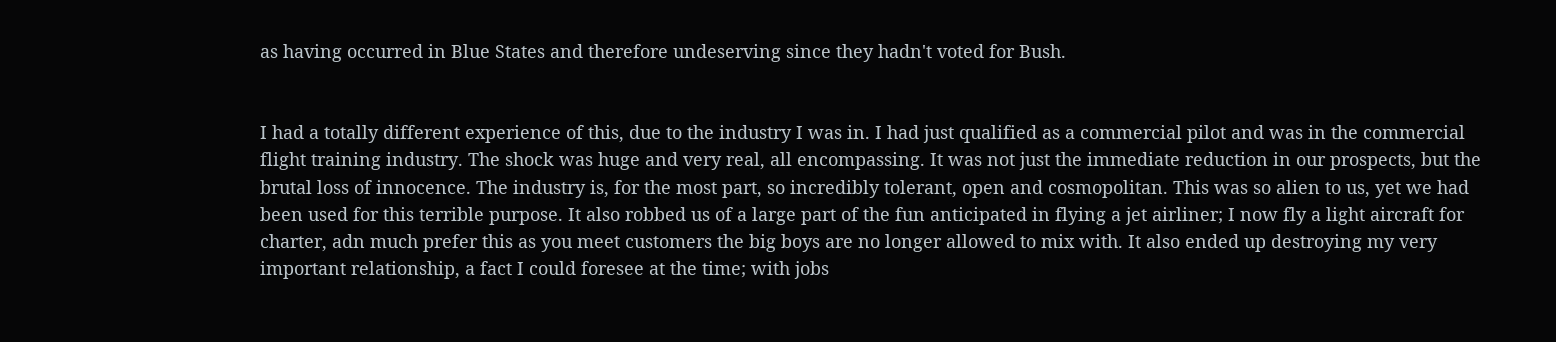as having occurred in Blue States and therefore undeserving since they hadn't voted for Bush.


I had a totally different experience of this, due to the industry I was in. I had just qualified as a commercial pilot and was in the commercial flight training industry. The shock was huge and very real, all encompassing. It was not just the immediate reduction in our prospects, but the brutal loss of innocence. The industry is, for the most part, so incredibly tolerant, open and cosmopolitan. This was so alien to us, yet we had been used for this terrible purpose. It also robbed us of a large part of the fun anticipated in flying a jet airliner; I now fly a light aircraft for charter, adn much prefer this as you meet customers the big boys are no longer allowed to mix with. It also ended up destroying my very important relationship, a fact I could foresee at the time; with jobs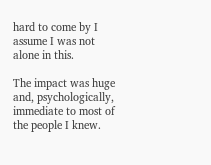hard to come by I assume I was not alone in this.

The impact was huge and, psychologically, immediate to most of the people I knew.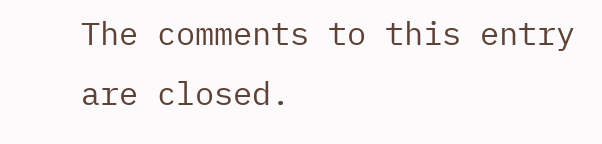The comments to this entry are closed.